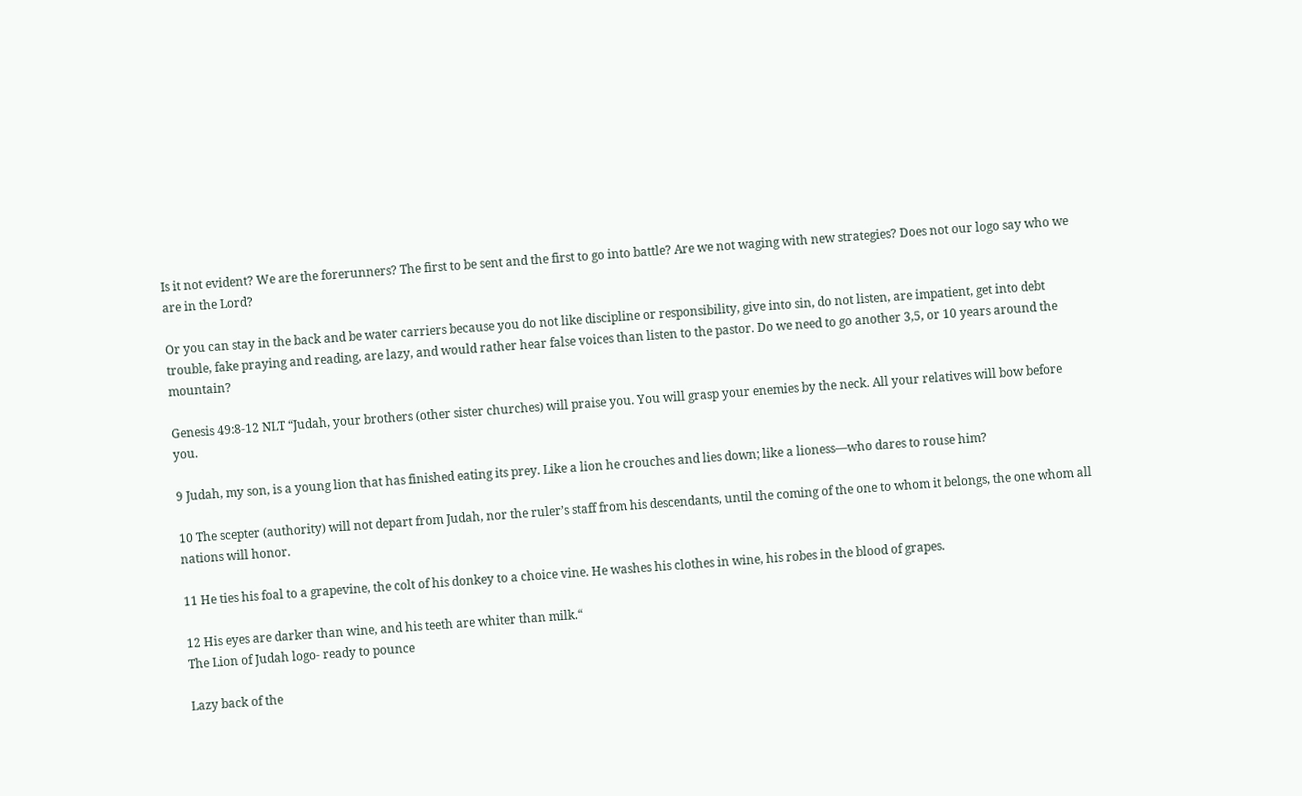Is it not evident? We are the forerunners? The first to be sent and the first to go into battle? Are we not waging with new strategies? Does not our logo say who we are in the Lord?

Or you can stay in the back and be water carriers because you do not like discipline or responsibility, give into sin, do not listen, are impatient, get into debt trouble, fake praying and reading, are lazy, and would rather hear false voices than listen to the pastor. Do we need to go another 3,5, or 10 years around the mountain?

Genesis 49:8-12 NLT “Judah, your brothers (other sister churches) will praise you. You will grasp your enemies by the neck. All your relatives will bow before you.

9 Judah, my son, is a young lion that has finished eating its prey. Like a lion he crouches and lies down; like a lioness—who dares to rouse him?

10 The scepter (authority) will not depart from Judah, nor the ruler’s staff from his descendants, until the coming of the one to whom it belongs, the one whom all nations will honor.

11 He ties his foal to a grapevine, the colt of his donkey to a choice vine. He washes his clothes in wine, his robes in the blood of grapes.

12 His eyes are darker than wine, and his teeth are whiter than milk.“
The Lion of Judah logo- ready to pounce

Lazy back of the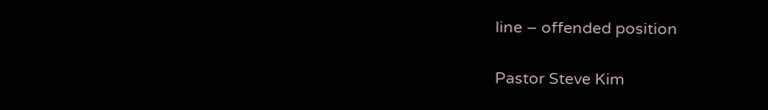line – offended position

Pastor Steve Kim